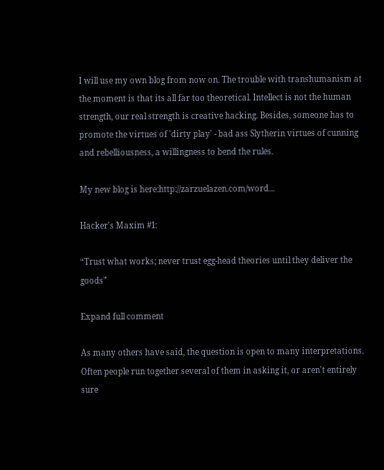I will use my own blog from now on. The trouble with transhumanism at the moment is that its all far too theoretical. Intellect is not the human strength, our real strength is creative hacking. Besides, someone has to promote the virtues of 'dirty play' - bad ass Slytherin virtues of cunning and rebelliousness, a willingness to bend the rules.

My new blog is here:http://zarzuelazen.com/word...

Hacker's Maxim #1:

“Trust what works; never trust egg-head theories until they deliver the goods”

Expand full comment

As many others have said, the question is open to many interpretations. Often people run together several of them in asking it, or aren't entirely sure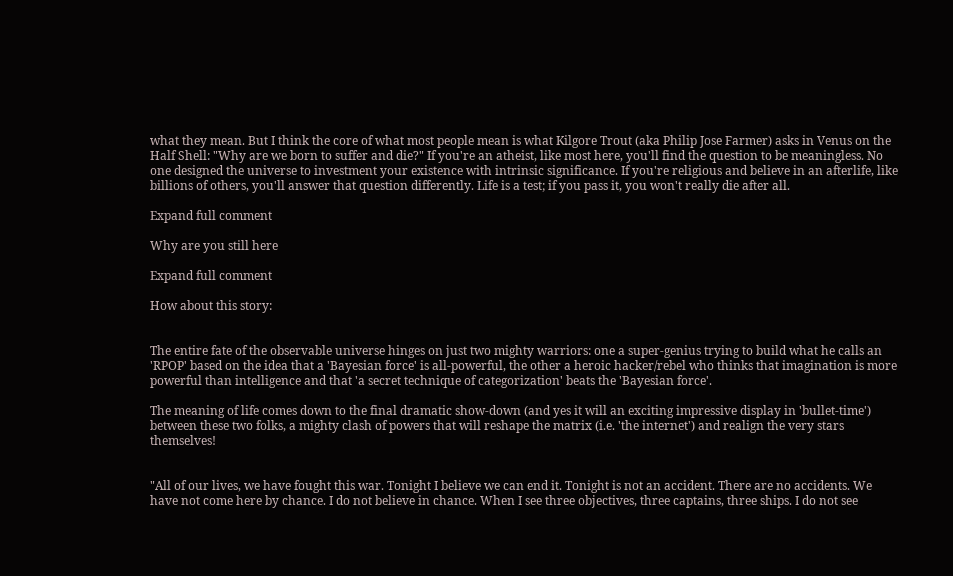what they mean. But I think the core of what most people mean is what Kilgore Trout (aka Philip Jose Farmer) asks in Venus on the Half Shell: "Why are we born to suffer and die?" If you're an atheist, like most here, you'll find the question to be meaningless. No one designed the universe to investment your existence with intrinsic significance. If you're religious and believe in an afterlife, like billions of others, you'll answer that question differently. Life is a test; if you pass it, you won't really die after all.

Expand full comment

Why are you still here

Expand full comment

How about this story:


The entire fate of the observable universe hinges on just two mighty warriors: one a super-genius trying to build what he calls an 'RPOP' based on the idea that a 'Bayesian force' is all-powerful, the other a heroic hacker/rebel who thinks that imagination is more powerful than intelligence and that 'a secret technique of categorization' beats the 'Bayesian force'.

The meaning of life comes down to the final dramatic show-down (and yes it will an exciting impressive display in 'bullet-time') between these two folks, a mighty clash of powers that will reshape the matrix (i.e. 'the internet') and realign the very stars themselves!


"All of our lives, we have fought this war. Tonight I believe we can end it. Tonight is not an accident. There are no accidents. We have not come here by chance. I do not believe in chance. When I see three objectives, three captains, three ships. I do not see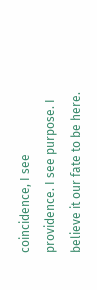coincidence, I see providence. I see purpose. I believe it our fate to be here.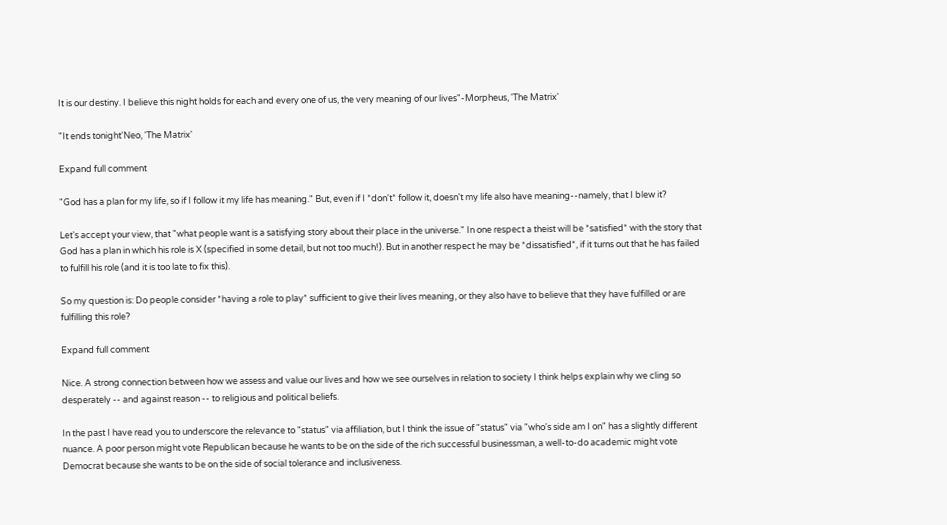It is our destiny. I believe this night holds for each and every one of us, the very meaning of our lives"-Morpheus, 'The Matrix'

"It ends tonight'Neo, 'The Matrix'

Expand full comment

"God has a plan for my life, so if I follow it my life has meaning." But, even if I *don't* follow it, doesn't my life also have meaning--namely, that I blew it?

Let's accept your view, that "what people want is a satisfying story about their place in the universe." In one respect a theist will be *satisfied* with the story that God has a plan in which his role is X (specified in some detail, but not too much!). But in another respect he may be *dissatisfied*, if it turns out that he has failed to fulfill his role (and it is too late to fix this).

So my question is: Do people consider *having a role to play* sufficient to give their lives meaning, or they also have to believe that they have fulfilled or are fulfilling this role?

Expand full comment

Nice. A strong connection between how we assess and value our lives and how we see ourselves in relation to society I think helps explain why we cling so desperately -- and against reason -- to religious and political beliefs.

In the past I have read you to underscore the relevance to "status" via affiliation, but I think the issue of "status" via "who's side am I on" has a slightly different nuance. A poor person might vote Republican because he wants to be on the side of the rich successful businessman, a well-to-do academic might vote Democrat because she wants to be on the side of social tolerance and inclusiveness.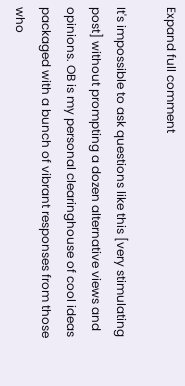Expand full comment

It's impossible to ask questions like this [very stimulating post] without prompting a dozen alternative views and opinions. OB is my personal clearinghouse of cool ideas packaged with a bunch of vibrant responses from those who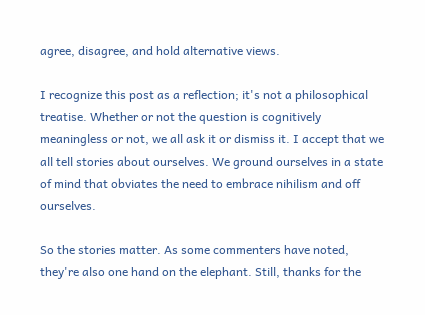agree, disagree, and hold alternative views.

I recognize this post as a reflection; it's not a philosophical treatise. Whether or not the question is cognitively meaningless or not, we all ask it or dismiss it. I accept that we all tell stories about ourselves. We ground ourselves in a state of mind that obviates the need to embrace nihilism and off ourselves.

So the stories matter. As some commenters have noted, they're also one hand on the elephant. Still, thanks for the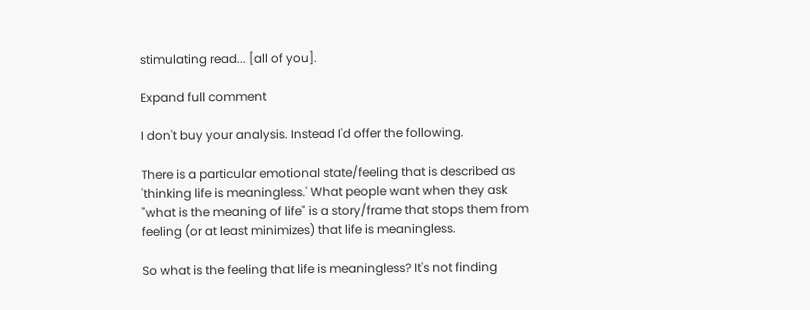stimulating read... [all of you].

Expand full comment

I don't buy your analysis. Instead I'd offer the following.

There is a particular emotional state/feeling that is described as 'thinking life is meaningless.' What people want when they ask "what is the meaning of life" is a story/frame that stops them from feeling (or at least minimizes) that life is meaningless.

So what is the feeling that life is meaningless? It's not finding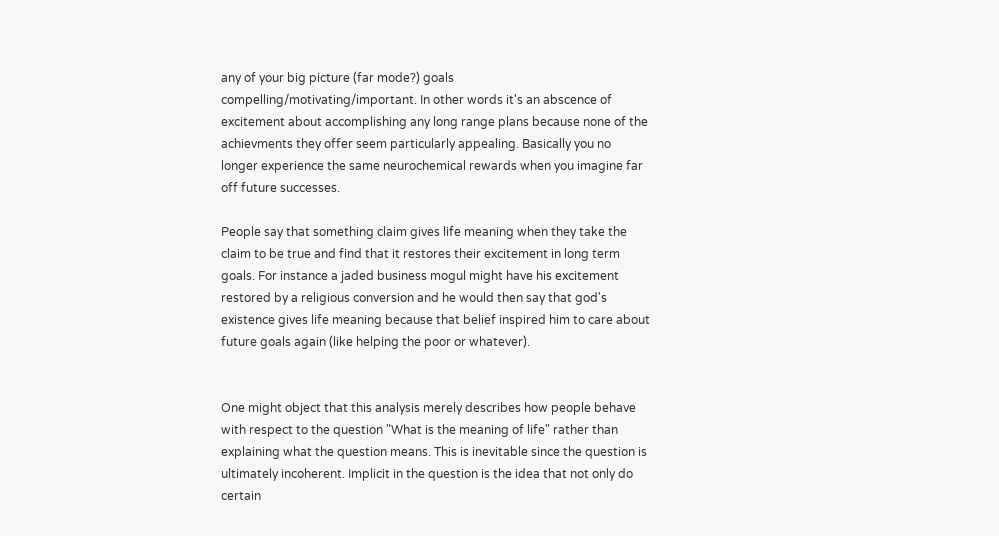any of your big picture (far mode?) goals compelling/motivating/important. In other words it's an abscence of excitement about accomplishing any long range plans because none of the achievments they offer seem particularly appealing. Basically you no longer experience the same neurochemical rewards when you imagine far off future successes.

People say that something claim gives life meaning when they take the claim to be true and find that it restores their excitement in long term goals. For instance a jaded business mogul might have his excitement restored by a religious conversion and he would then say that god's existence gives life meaning because that belief inspired him to care about future goals again (like helping the poor or whatever).


One might object that this analysis merely describes how people behave with respect to the question "What is the meaning of life" rather than explaining what the question means. This is inevitable since the question is ultimately incoherent. Implicit in the question is the idea that not only do certain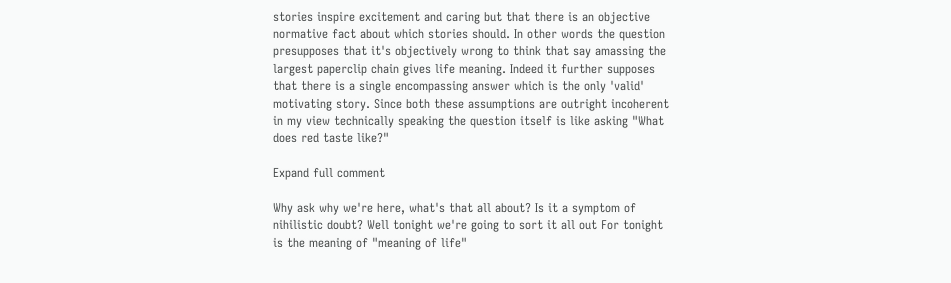stories inspire excitement and caring but that there is an objective normative fact about which stories should. In other words the question presupposes that it's objectively wrong to think that say amassing the largest paperclip chain gives life meaning. Indeed it further supposes that there is a single encompassing answer which is the only 'valid' motivating story. Since both these assumptions are outright incoherent in my view technically speaking the question itself is like asking "What does red taste like?"

Expand full comment

Why ask why we're here, what's that all about? Is it a symptom of nihilistic doubt? Well tonight we're going to sort it all out For tonight is the meaning of "meaning of life"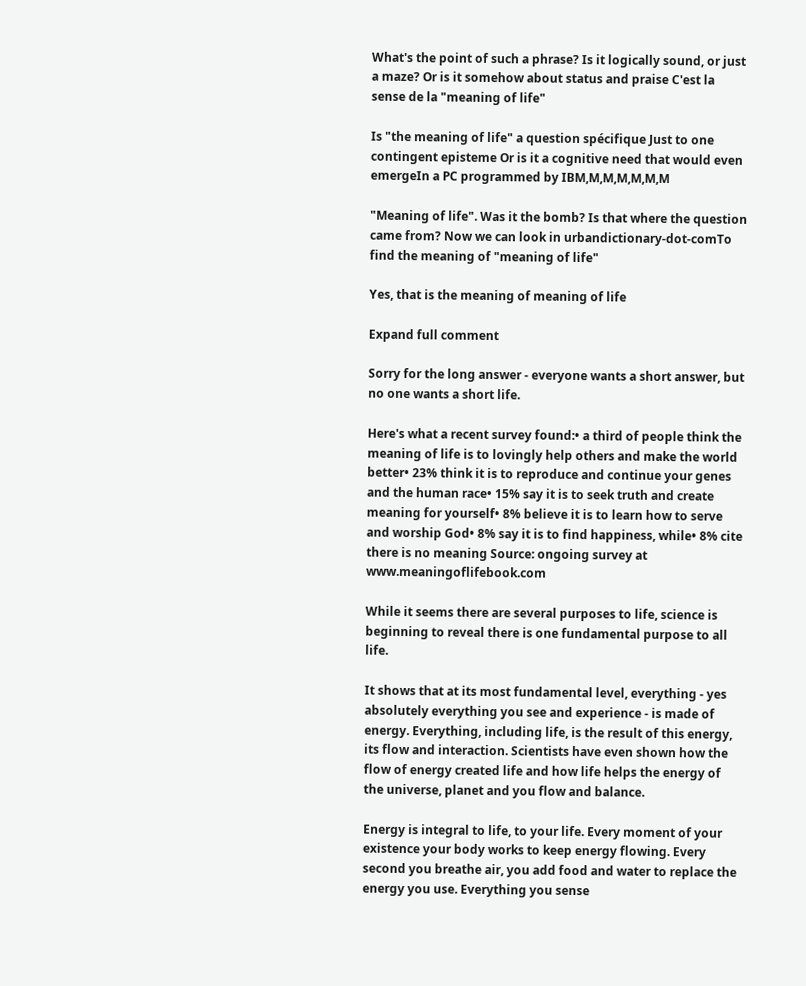What's the point of such a phrase? Is it logically sound, or just a maze? Or is it somehow about status and praise C'est la sense de la "meaning of life"

Is "the meaning of life" a question spécifique Just to one contingent episteme Or is it a cognitive need that would even emergeIn a PC programmed by IBM,M,M,M,M,M,M

"Meaning of life". Was it the bomb? Is that where the question came from? Now we can look in urbandictionary-dot-comTo find the meaning of "meaning of life"

Yes, that is the meaning of meaning of life

Expand full comment

Sorry for the long answer - everyone wants a short answer, but no one wants a short life.

Here's what a recent survey found:• a third of people think the meaning of life is to lovingly help others and make the world better• 23% think it is to reproduce and continue your genes and the human race• 15% say it is to seek truth and create meaning for yourself• 8% believe it is to learn how to serve and worship God• 8% say it is to find happiness, while• 8% cite there is no meaning Source: ongoing survey at www.meaningoflifebook.com

While it seems there are several purposes to life, science is beginning to reveal there is one fundamental purpose to all life.

It shows that at its most fundamental level, everything - yes absolutely everything you see and experience - is made of energy. Everything, including life, is the result of this energy, its flow and interaction. Scientists have even shown how the flow of energy created life and how life helps the energy of the universe, planet and you flow and balance.

Energy is integral to life, to your life. Every moment of your existence your body works to keep energy flowing. Every second you breathe air, you add food and water to replace the energy you use. Everything you sense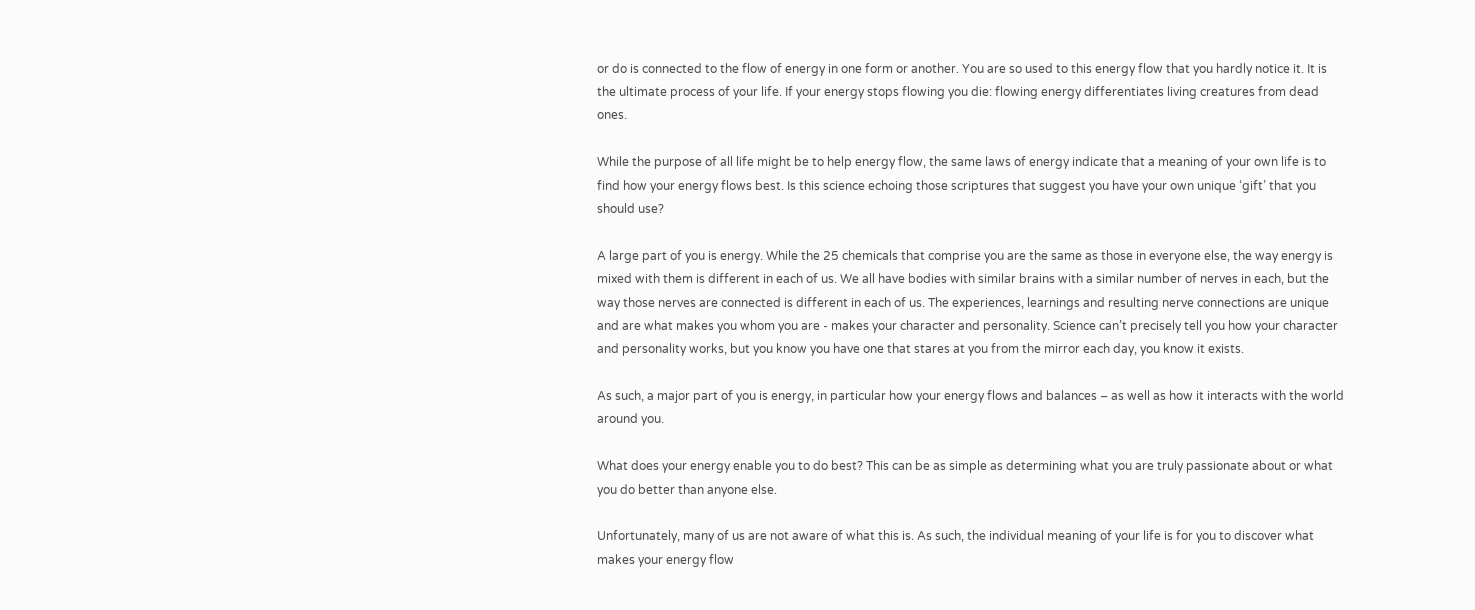or do is connected to the flow of energy in one form or another. You are so used to this energy flow that you hardly notice it. It is the ultimate process of your life. If your energy stops flowing you die: flowing energy differentiates living creatures from dead ones.

While the purpose of all life might be to help energy flow, the same laws of energy indicate that a meaning of your own life is to find how your energy flows best. Is this science echoing those scriptures that suggest you have your own unique ‘gift’ that you should use?

A large part of you is energy. While the 25 chemicals that comprise you are the same as those in everyone else, the way energy is mixed with them is different in each of us. We all have bodies with similar brains with a similar number of nerves in each, but the way those nerves are connected is different in each of us. The experiences, learnings and resulting nerve connections are unique and are what makes you whom you are - makes your character and personality. Science can’t precisely tell you how your character and personality works, but you know you have one that stares at you from the mirror each day, you know it exists.

As such, a major part of you is energy, in particular how your energy flows and balances – as well as how it interacts with the world around you.

What does your energy enable you to do best? This can be as simple as determining what you are truly passionate about or what you do better than anyone else.

Unfortunately, many of us are not aware of what this is. As such, the individual meaning of your life is for you to discover what makes your energy flow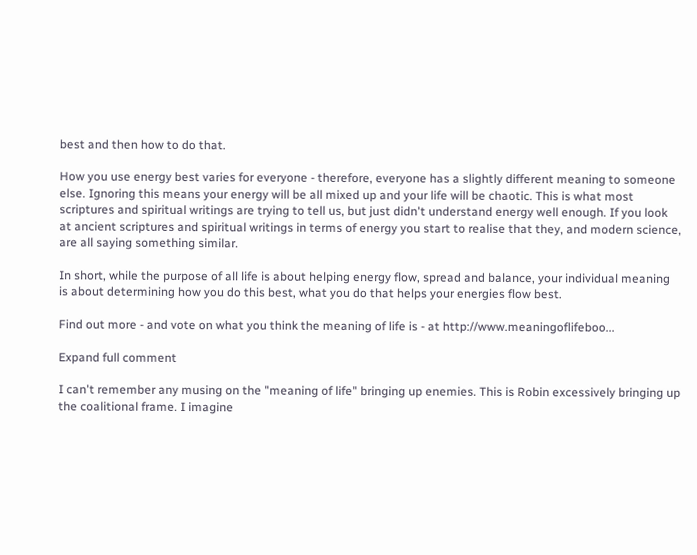best and then how to do that.

How you use energy best varies for everyone - therefore, everyone has a slightly different meaning to someone else. Ignoring this means your energy will be all mixed up and your life will be chaotic. This is what most scriptures and spiritual writings are trying to tell us, but just didn't understand energy well enough. If you look at ancient scriptures and spiritual writings in terms of energy you start to realise that they, and modern science, are all saying something similar.

In short, while the purpose of all life is about helping energy flow, spread and balance, your individual meaning is about determining how you do this best, what you do that helps your energies flow best.

Find out more - and vote on what you think the meaning of life is - at http://www.meaningoflifeboo...

Expand full comment

I can't remember any musing on the "meaning of life" bringing up enemies. This is Robin excessively bringing up the coalitional frame. I imagine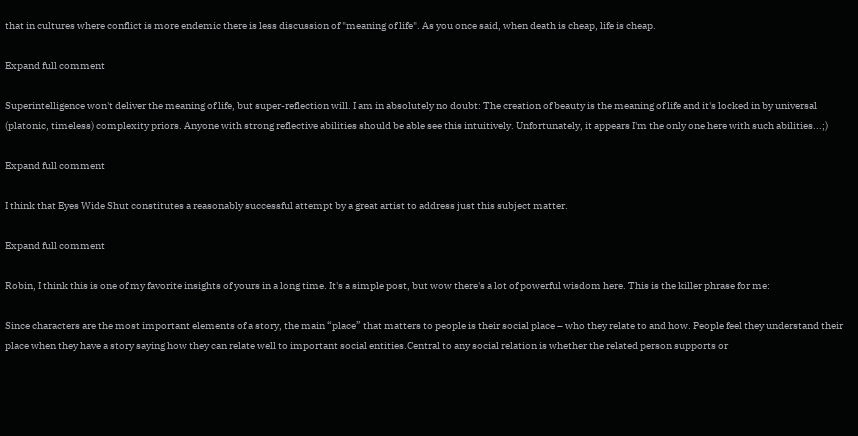that in cultures where conflict is more endemic there is less discussion of "meaning of life". As you once said, when death is cheap, life is cheap.

Expand full comment

Superintelligence won't deliver the meaning of life, but super-reflection will. I am in absolutely no doubt: The creation of beauty is the meaning of life and it's locked in by universal (platonic, timeless) complexity priors. Anyone with strong reflective abilities should be able see this intuitively. Unfortunately, it appears I'm the only one here with such abilities...;)

Expand full comment

I think that Eyes Wide Shut constitutes a reasonably successful attempt by a great artist to address just this subject matter.

Expand full comment

Robin, I think this is one of my favorite insights of yours in a long time. It's a simple post, but wow there's a lot of powerful wisdom here. This is the killer phrase for me:

Since characters are the most important elements of a story, the main “place” that matters to people is their social place – who they relate to and how. People feel they understand their place when they have a story saying how they can relate well to important social entities.Central to any social relation is whether the related person supports or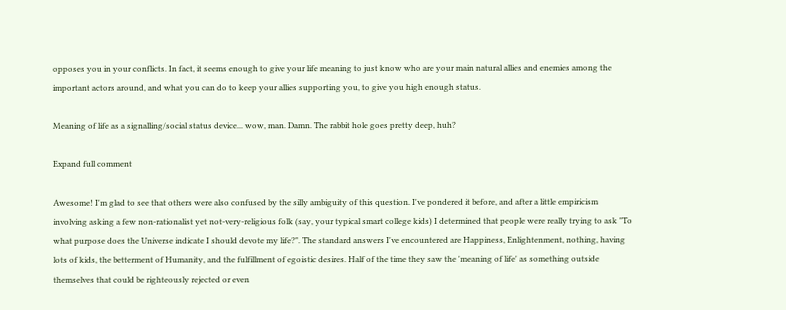opposes you in your conflicts. In fact, it seems enough to give your life meaning to just know who are your main natural allies and enemies among the important actors around, and what you can do to keep your allies supporting you, to give you high enough status.

Meaning of life as a signalling/social status device... wow, man. Damn. The rabbit hole goes pretty deep, huh?

Expand full comment

Awesome! I'm glad to see that others were also confused by the silly ambiguity of this question. I've pondered it before, and after a little empiricism involving asking a few non-rationalist yet not-very-religious folk (say, your typical smart college kids) I determined that people were really trying to ask "To what purpose does the Universe indicate I should devote my life?". The standard answers I've encountered are Happiness, Enlightenment, nothing, having lots of kids, the betterment of Humanity, and the fulfillment of egoistic desires. Half of the time they saw the 'meaning of life' as something outside themselves that could be righteously rejected or even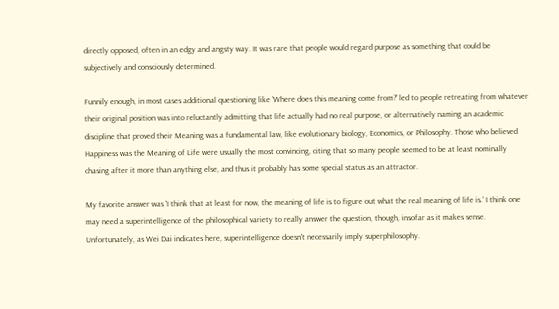directly opposed, often in an edgy and angsty way. It was rare that people would regard purpose as something that could be subjectively and consciously determined.

Funnily enough, in most cases additional questioning like 'Where does this meaning come from?' led to people retreating from whatever their original position was into reluctantly admitting that life actually had no real purpose, or alternatively naming an academic discipline that proved their Meaning was a fundamental law, like evolutionary biology, Economics, or Philosophy. Those who believed Happiness was the Meaning of Life were usually the most convincing, citing that so many people seemed to be at least nominally chasing after it more than anything else, and thus it probably has some special status as an attractor.

My favorite answer was 'I think that at least for now, the meaning of life is to figure out what the real meaning of life is.' I think one may need a superintelligence of the philosophical variety to really answer the question, though, insofar as it makes sense. Unfortunately, as Wei Dai indicates here, superintelligence doesn't necessarily imply superphilosophy.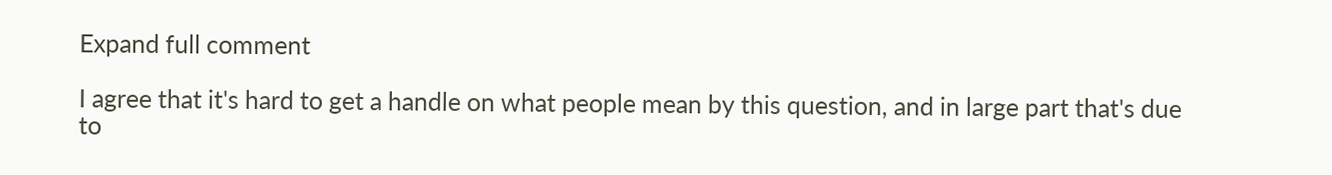Expand full comment

I agree that it's hard to get a handle on what people mean by this question, and in large part that's due to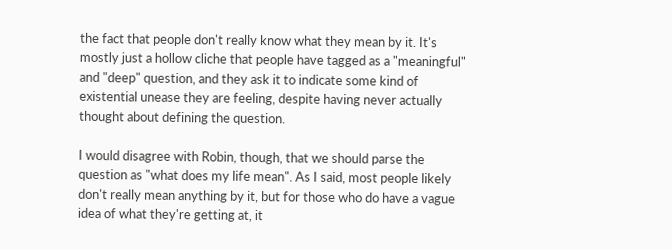the fact that people don't really know what they mean by it. It's mostly just a hollow cliche that people have tagged as a "meaningful" and "deep" question, and they ask it to indicate some kind of existential unease they are feeling, despite having never actually thought about defining the question.

I would disagree with Robin, though, that we should parse the question as "what does my life mean". As I said, most people likely don't really mean anything by it, but for those who do have a vague idea of what they're getting at, it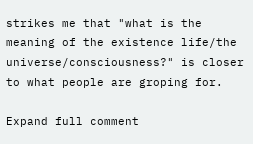strikes me that "what is the meaning of the existence life/the universe/consciousness?" is closer to what people are groping for.

Expand full comment